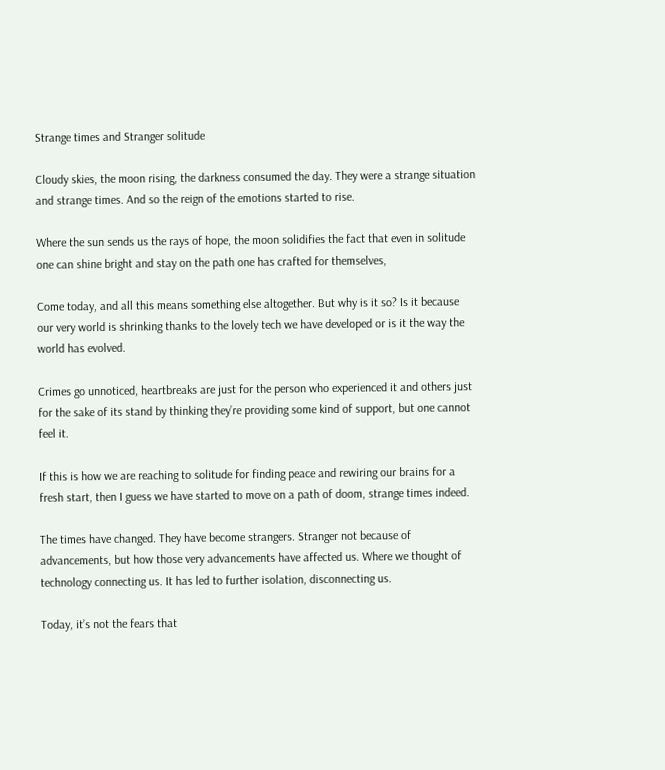Strange times and Stranger solitude

Cloudy skies, the moon rising, the darkness consumed the day. They were a strange situation and strange times. And so the reign of the emotions started to rise.

Where the sun sends us the rays of hope, the moon solidifies the fact that even in solitude one can shine bright and stay on the path one has crafted for themselves,

Come today, and all this means something else altogether. But why is it so? Is it because our very world is shrinking thanks to the lovely tech we have developed or is it the way the world has evolved.

Crimes go unnoticed, heartbreaks are just for the person who experienced it and others just for the sake of its stand by thinking they’re providing some kind of support, but one cannot feel it.

If this is how we are reaching to solitude for finding peace and rewiring our brains for a fresh start, then I guess we have started to move on a path of doom, strange times indeed.

The times have changed. They have become strangers. Stranger not because of advancements, but how those very advancements have affected us. Where we thought of technology connecting us. It has led to further isolation, disconnecting us.

Today, it’s not the fears that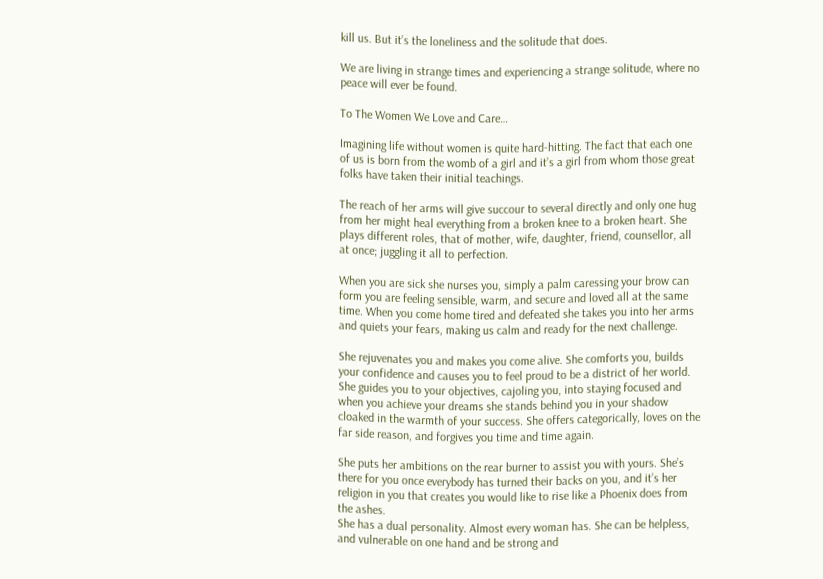kill us. But it’s the loneliness and the solitude that does.

We are living in strange times and experiencing a strange solitude, where no peace will ever be found.

To The Women We Love and Care…

Imagining life without women is quite hard-hitting. The fact that each one of us is born from the womb of a girl and it’s a girl from whom those great folks have taken their initial teachings.

The reach of her arms will give succour to several directly and only one hug from her might heal everything from a broken knee to a broken heart. She plays different roles, that of mother, wife, daughter, friend, counsellor, all at once; juggling it all to perfection.

When you are sick she nurses you, simply a palm caressing your brow can form you are feeling sensible, warm, and secure and loved all at the same time. When you come home tired and defeated she takes you into her arms and quiets your fears, making us calm and ready for the next challenge.

She rejuvenates you and makes you come alive. She comforts you, builds your confidence and causes you to feel proud to be a district of her world. She guides you to your objectives, cajoling you, into staying focused and when you achieve your dreams she stands behind you in your shadow cloaked in the warmth of your success. She offers categorically, loves on the far side reason, and forgives you time and time again.

She puts her ambitions on the rear burner to assist you with yours. She’s there for you once everybody has turned their backs on you, and it’s her religion in you that creates you would like to rise like a Phoenix does from the ashes.
She has a dual personality. Almost every woman has. She can be helpless, and vulnerable on one hand and be strong and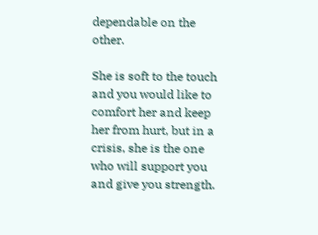dependable on the other.

She is soft to the touch and you would like to comfort her and keep her from hurt, but in a crisis, she is the one who will support you and give you strength.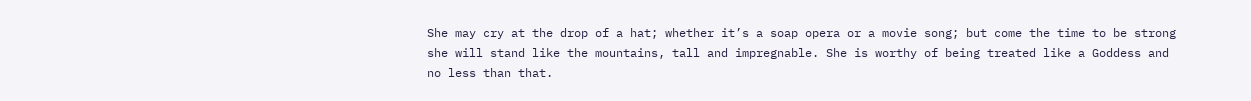She may cry at the drop of a hat; whether it’s a soap opera or a movie song; but come the time to be strong she will stand like the mountains, tall and impregnable. She is worthy of being treated like a Goddess and no less than that.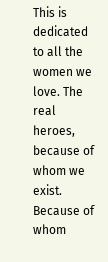This is dedicated to all the women we love. The real heroes, because of whom we exist. Because of whom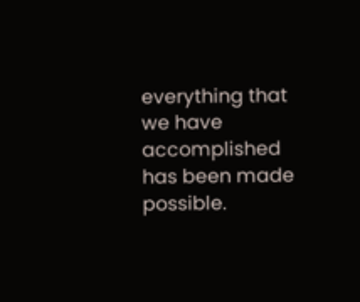everything that we have accomplished has been made possible.